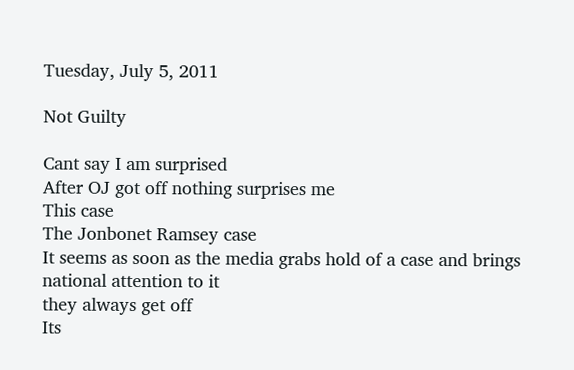Tuesday, July 5, 2011

Not Guilty

Cant say I am surprised
After OJ got off nothing surprises me
This case
The Jonbonet Ramsey case
It seems as soon as the media grabs hold of a case and brings national attention to it
they always get off
Its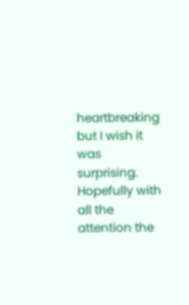heartbreaking but I wish it was surprising.
Hopefully with all the attention the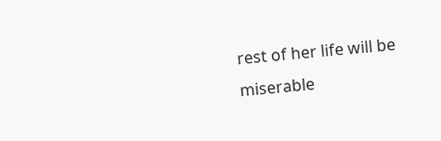rest of her life will be miserable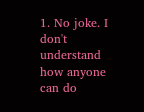1. No joke. I don't understand how anyone can do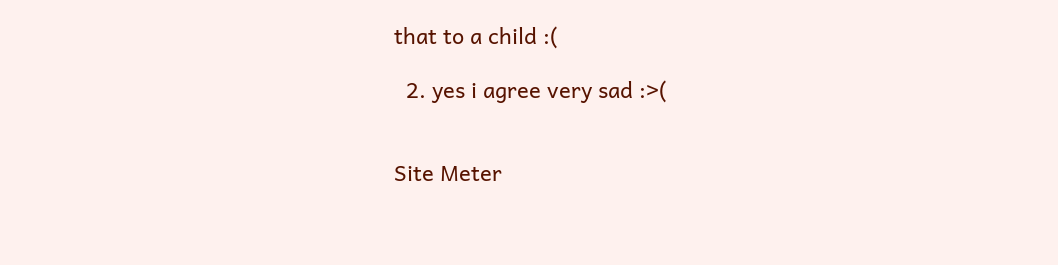that to a child :(

  2. yes i agree very sad :>(


Site Meter